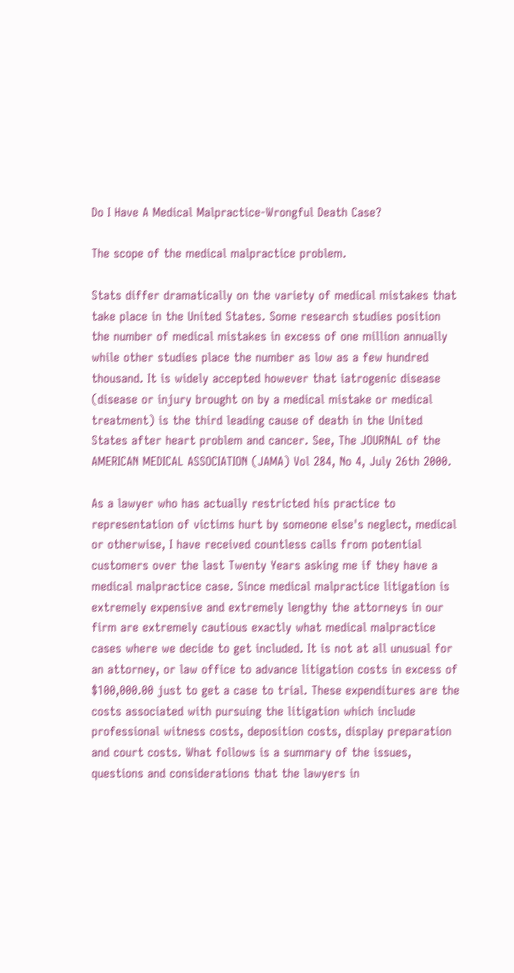Do I Have A Medical Malpractice-Wrongful Death Case?

The scope of the medical malpractice problem.

Stats differ dramatically on the variety of medical mistakes that take place in the United States. Some research studies position the number of medical mistakes in excess of one million annually while other studies place the number as low as a few hundred thousand. It is widely accepted however that iatrogenic disease (disease or injury brought on by a medical mistake or medical treatment) is the third leading cause of death in the United States after heart problem and cancer. See, The JOURNAL of the AMERICAN MEDICAL ASSOCIATION (JAMA) Vol 284, No 4, July 26th 2000.

As a lawyer who has actually restricted his practice to representation of victims hurt by someone else's neglect, medical or otherwise, I have received countless calls from potential customers over the last Twenty Years asking me if they have a medical malpractice case. Since medical malpractice litigation is extremely expensive and extremely lengthy the attorneys in our firm are extremely cautious exactly what medical malpractice cases where we decide to get included. It is not at all unusual for an attorney, or law office to advance litigation costs in excess of $100,000.00 just to get a case to trial. These expenditures are the costs associated with pursuing the litigation which include professional witness costs, deposition costs, display preparation and court costs. What follows is a summary of the issues, questions and considerations that the lawyers in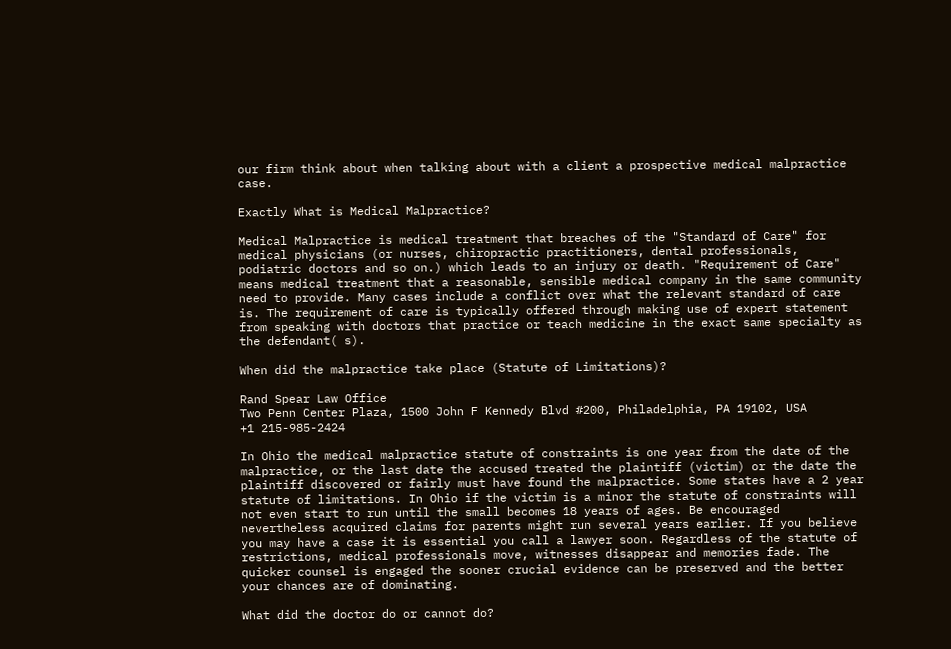our firm think about when talking about with a client a prospective medical malpractice case.

Exactly What is Medical Malpractice?

Medical Malpractice is medical treatment that breaches of the "Standard of Care" for medical physicians (or nurses, chiropractic practitioners, dental professionals, podiatric doctors and so on.) which leads to an injury or death. "Requirement of Care" means medical treatment that a reasonable, sensible medical company in the same community need to provide. Many cases include a conflict over what the relevant standard of care is. The requirement of care is typically offered through making use of expert statement from speaking with doctors that practice or teach medicine in the exact same specialty as the defendant( s).

When did the malpractice take place (Statute of Limitations)?

Rand Spear Law Office
Two Penn Center Plaza, 1500 John F Kennedy Blvd #200, Philadelphia, PA 19102, USA
+1 215-985-2424

In Ohio the medical malpractice statute of constraints is one year from the date of the malpractice, or the last date the accused treated the plaintiff (victim) or the date the plaintiff discovered or fairly must have found the malpractice. Some states have a 2 year statute of limitations. In Ohio if the victim is a minor the statute of constraints will not even start to run until the small becomes 18 years of ages. Be encouraged nevertheless acquired claims for parents might run several years earlier. If you believe you may have a case it is essential you call a lawyer soon. Regardless of the statute of restrictions, medical professionals move, witnesses disappear and memories fade. The quicker counsel is engaged the sooner crucial evidence can be preserved and the better your chances are of dominating.

What did the doctor do or cannot do?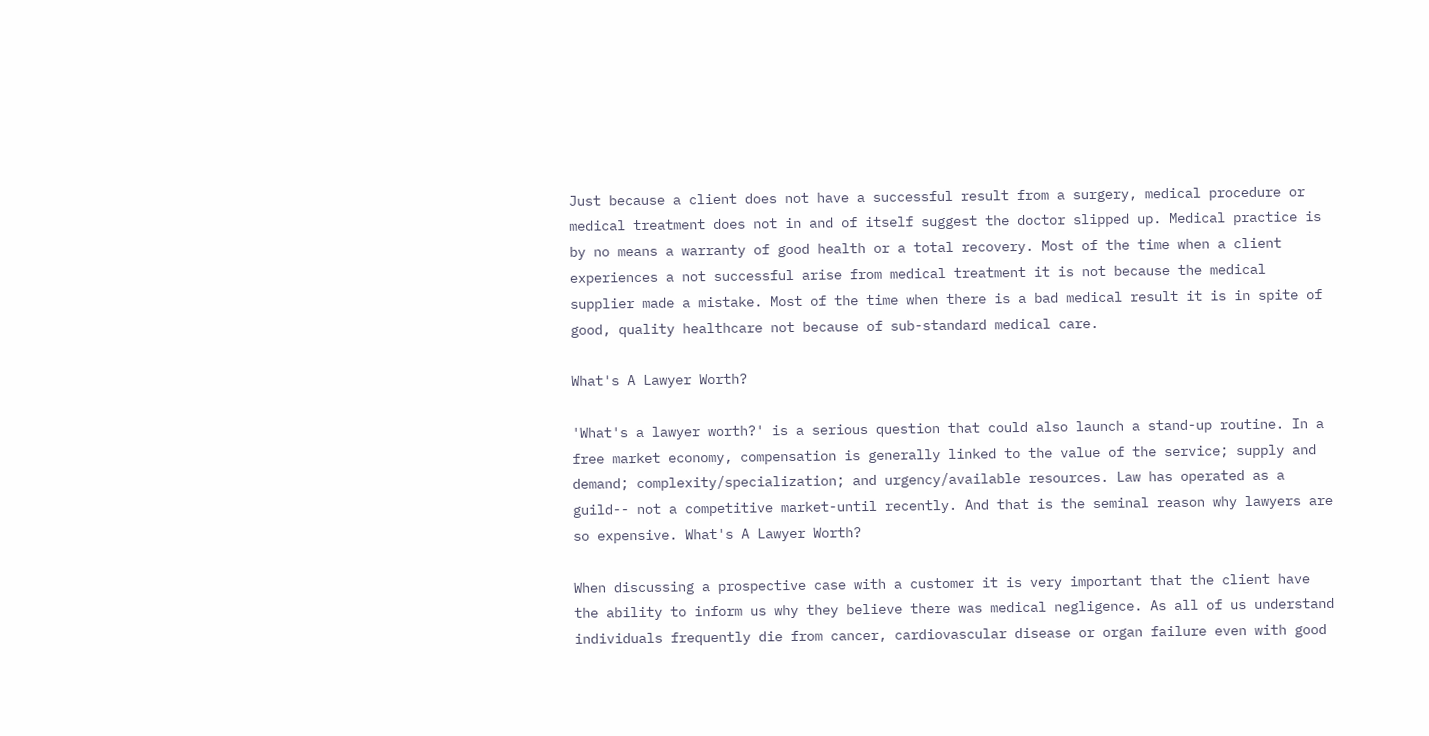Just because a client does not have a successful result from a surgery, medical procedure or medical treatment does not in and of itself suggest the doctor slipped up. Medical practice is by no means a warranty of good health or a total recovery. Most of the time when a client experiences a not successful arise from medical treatment it is not because the medical supplier made a mistake. Most of the time when there is a bad medical result it is in spite of good, quality healthcare not because of sub-standard medical care.

What's A Lawyer Worth?

'What's a lawyer worth?' is a serious question that could also launch a stand-up routine. In a free market economy, compensation is generally linked to the value of the service; supply and demand; complexity/specialization; and urgency/available resources. Law has operated as a guild-- not a competitive market-until recently. And that is the seminal reason why lawyers are so expensive. What's A Lawyer Worth?

When discussing a prospective case with a customer it is very important that the client have the ability to inform us why they believe there was medical negligence. As all of us understand individuals frequently die from cancer, cardiovascular disease or organ failure even with good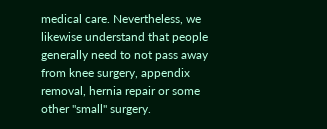medical care. Nevertheless, we likewise understand that people generally need to not pass away from knee surgery, appendix removal, hernia repair or some other "small" surgery.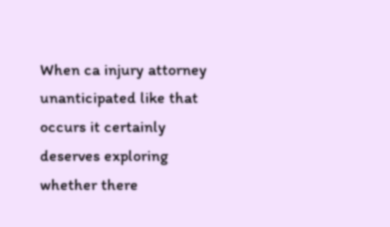When ca injury attorney unanticipated like that occurs it certainly deserves exploring whether there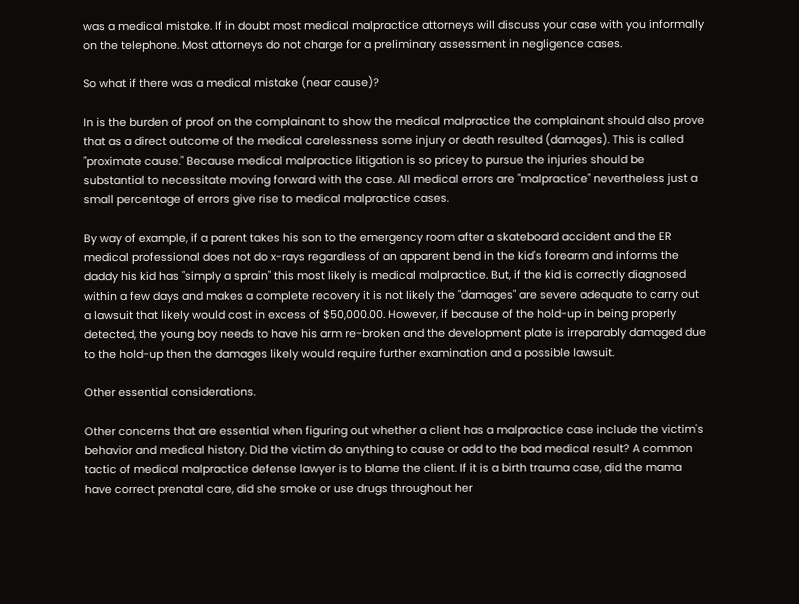was a medical mistake. If in doubt most medical malpractice attorneys will discuss your case with you informally on the telephone. Most attorneys do not charge for a preliminary assessment in negligence cases.

So what if there was a medical mistake (near cause)?

In is the burden of proof on the complainant to show the medical malpractice the complainant should also prove that as a direct outcome of the medical carelessness some injury or death resulted (damages). This is called "proximate cause." Because medical malpractice litigation is so pricey to pursue the injuries should be substantial to necessitate moving forward with the case. All medical errors are "malpractice" nevertheless just a small percentage of errors give rise to medical malpractice cases.

By way of example, if a parent takes his son to the emergency room after a skateboard accident and the ER medical professional does not do x-rays regardless of an apparent bend in the kid's forearm and informs the daddy his kid has "simply a sprain" this most likely is medical malpractice. But, if the kid is correctly diagnosed within a few days and makes a complete recovery it is not likely the "damages" are severe adequate to carry out a lawsuit that likely would cost in excess of $50,000.00. However, if because of the hold-up in being properly detected, the young boy needs to have his arm re-broken and the development plate is irreparably damaged due to the hold-up then the damages likely would require further examination and a possible lawsuit.

Other essential considerations.

Other concerns that are essential when figuring out whether a client has a malpractice case include the victim's behavior and medical history. Did the victim do anything to cause or add to the bad medical result? A common tactic of medical malpractice defense lawyer is to blame the client. If it is a birth trauma case, did the mama have correct prenatal care, did she smoke or use drugs throughout her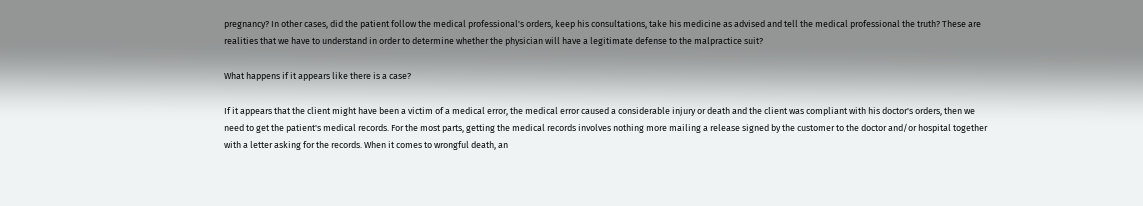pregnancy? In other cases, did the patient follow the medical professional's orders, keep his consultations, take his medicine as advised and tell the medical professional the truth? These are realities that we have to understand in order to determine whether the physician will have a legitimate defense to the malpractice suit?

What happens if it appears like there is a case?

If it appears that the client might have been a victim of a medical error, the medical error caused a considerable injury or death and the client was compliant with his doctor's orders, then we need to get the patient's medical records. For the most parts, getting the medical records involves nothing more mailing a release signed by the customer to the doctor and/or hospital together with a letter asking for the records. When it comes to wrongful death, an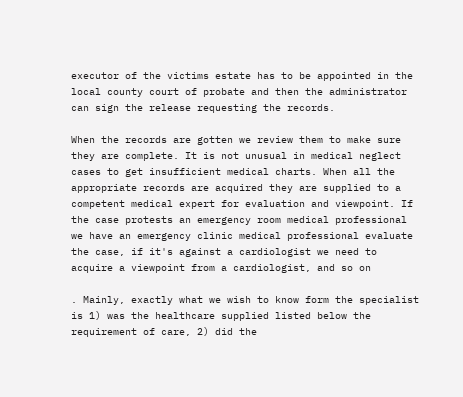executor of the victims estate has to be appointed in the local county court of probate and then the administrator can sign the release requesting the records.

When the records are gotten we review them to make sure they are complete. It is not unusual in medical neglect cases to get insufficient medical charts. When all the appropriate records are acquired they are supplied to a competent medical expert for evaluation and viewpoint. If the case protests an emergency room medical professional we have an emergency clinic medical professional evaluate the case, if it's against a cardiologist we need to acquire a viewpoint from a cardiologist, and so on

. Mainly, exactly what we wish to know form the specialist is 1) was the healthcare supplied listed below the requirement of care, 2) did the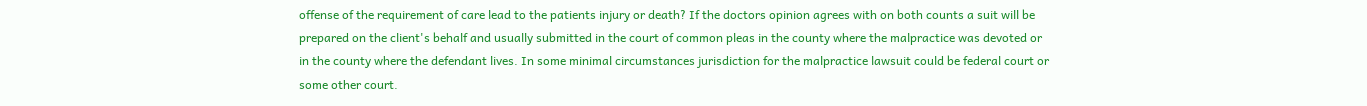offense of the requirement of care lead to the patients injury or death? If the doctors opinion agrees with on both counts a suit will be prepared on the client's behalf and usually submitted in the court of common pleas in the county where the malpractice was devoted or in the county where the defendant lives. In some minimal circumstances jurisdiction for the malpractice lawsuit could be federal court or some other court.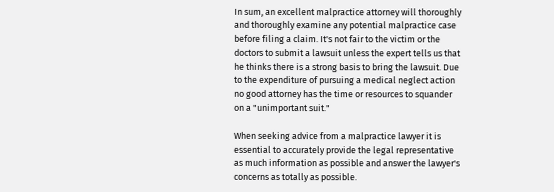In sum, an excellent malpractice attorney will thoroughly and thoroughly examine any potential malpractice case before filing a claim. It's not fair to the victim or the doctors to submit a lawsuit unless the expert tells us that he thinks there is a strong basis to bring the lawsuit. Due to the expenditure of pursuing a medical neglect action no good attorney has the time or resources to squander on a "unimportant suit."

When seeking advice from a malpractice lawyer it is essential to accurately provide the legal representative as much information as possible and answer the lawyer's concerns as totally as possible.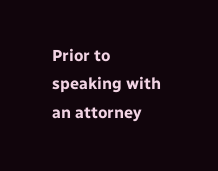Prior to speaking with an attorney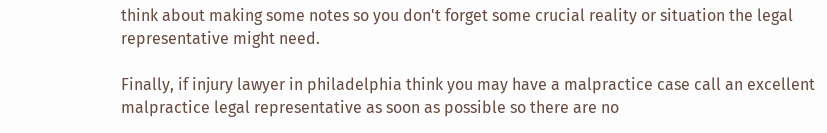think about making some notes so you don't forget some crucial reality or situation the legal representative might need.

Finally, if injury lawyer in philadelphia think you may have a malpractice case call an excellent malpractice legal representative as soon as possible so there are no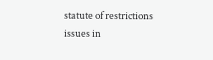statute of restrictions issues in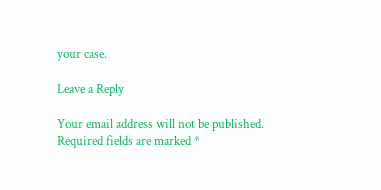your case.

Leave a Reply

Your email address will not be published. Required fields are marked *